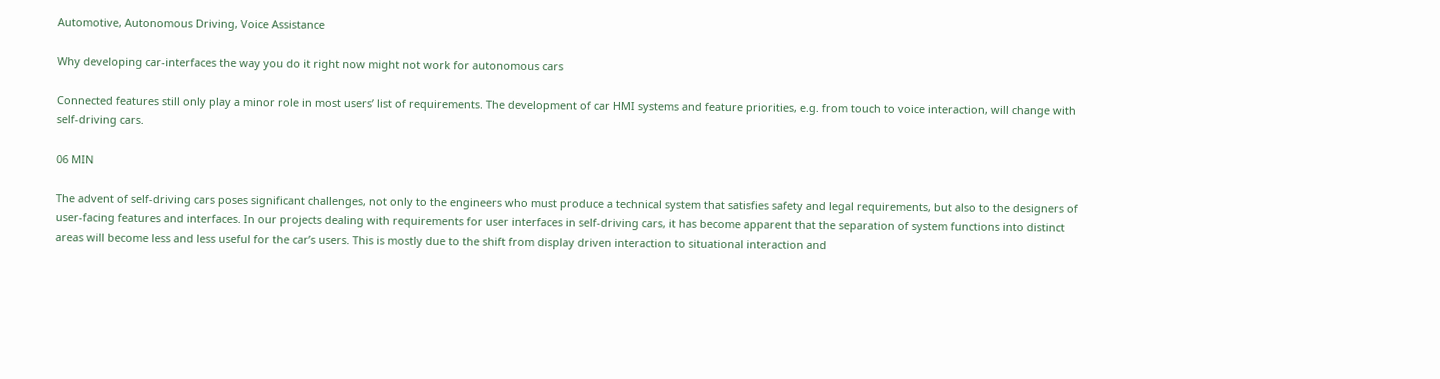Automotive, Autonomous Driving, Voice Assistance

Why developing car-interfaces the way you do it right now might not work for autonomous cars

Connected features still only play a minor role in most users’ list of requirements. The development of car HMI systems and feature priorities, e.g. from touch to voice interaction, will change with self-driving cars.

06 MIN

The advent of self-driving cars poses significant challenges, not only to the engineers who must produce a technical system that satisfies safety and legal requirements, but also to the designers of user-facing features and interfaces. In our projects dealing with requirements for user interfaces in self-driving cars, it has become apparent that the separation of system functions into distinct areas will become less and less useful for the car’s users. This is mostly due to the shift from display driven interaction to situational interaction and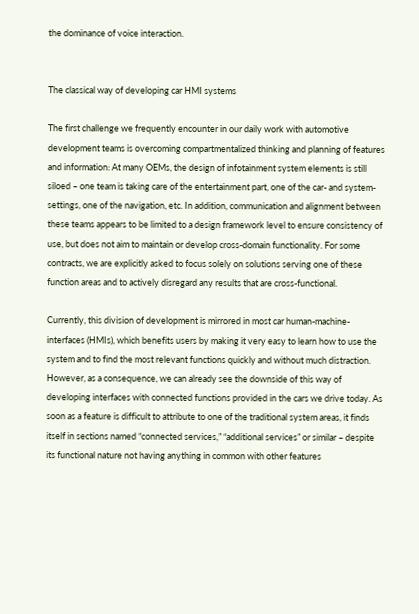the dominance of voice interaction.


The classical way of developing car HMI systems

The first challenge we frequently encounter in our daily work with automotive development teams is overcoming compartmentalized thinking and planning of features and information: At many OEMs, the design of infotainment system elements is still siloed – one team is taking care of the entertainment part, one of the car- and system-settings, one of the navigation, etc. In addition, communication and alignment between these teams appears to be limited to a design framework level to ensure consistency of use, but does not aim to maintain or develop cross-domain functionality. For some contracts, we are explicitly asked to focus solely on solutions serving one of these function areas and to actively disregard any results that are cross-functional.

Currently, this division of development is mirrored in most car human-machine-interfaces (HMIs), which benefits users by making it very easy to learn how to use the system and to find the most relevant functions quickly and without much distraction. However, as a consequence, we can already see the downside of this way of developing interfaces with connected functions provided in the cars we drive today. As soon as a feature is difficult to attribute to one of the traditional system areas, it finds itself in sections named “connected services,” “additional services” or similar – despite its functional nature not having anything in common with other features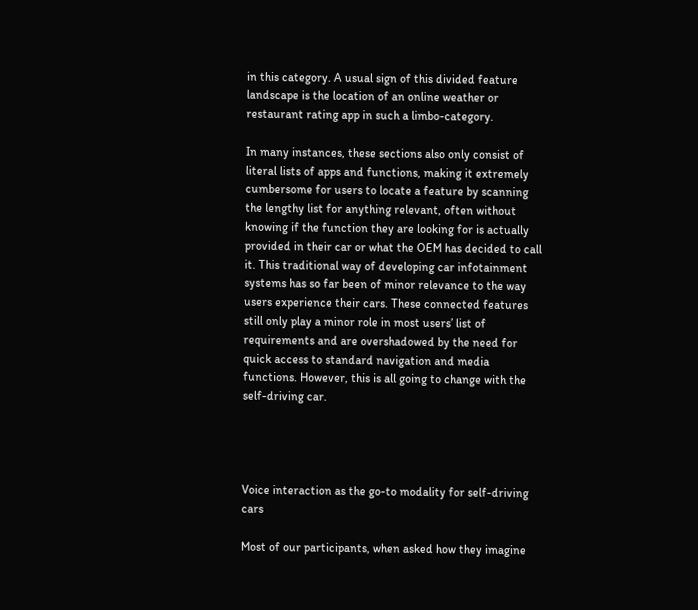in this category. A usual sign of this divided feature landscape is the location of an online weather or restaurant rating app in such a limbo-category.

In many instances, these sections also only consist of literal lists of apps and functions, making it extremely cumbersome for users to locate a feature by scanning the lengthy list for anything relevant, often without knowing if the function they are looking for is actually provided in their car or what the OEM has decided to call it. This traditional way of developing car infotainment systems has so far been of minor relevance to the way users experience their cars. These connected features still only play a minor role in most users’ list of requirements and are overshadowed by the need for quick access to standard navigation and media functions. However, this is all going to change with the self-driving car.




Voice interaction as the go-to modality for self-driving cars

Most of our participants, when asked how they imagine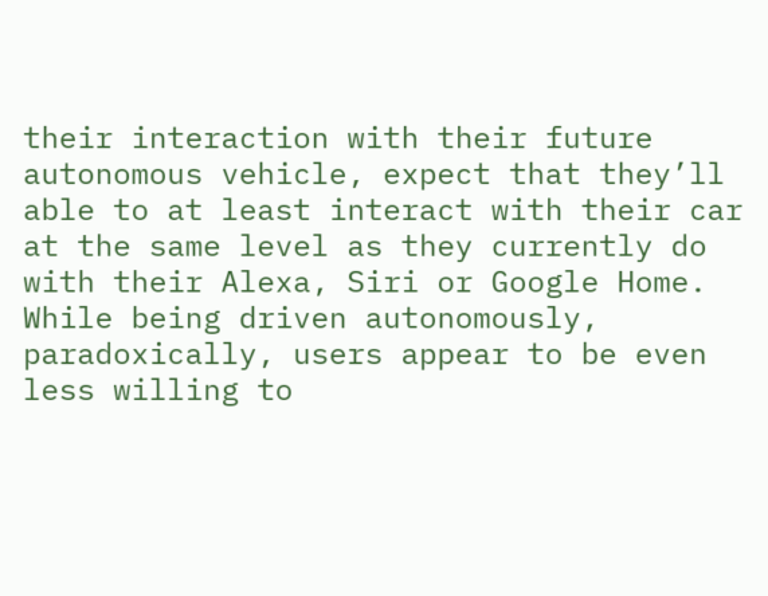their interaction with their future autonomous vehicle, expect that they’ll able to at least interact with their car at the same level as they currently do with their Alexa, Siri or Google Home. While being driven autonomously, paradoxically, users appear to be even less willing to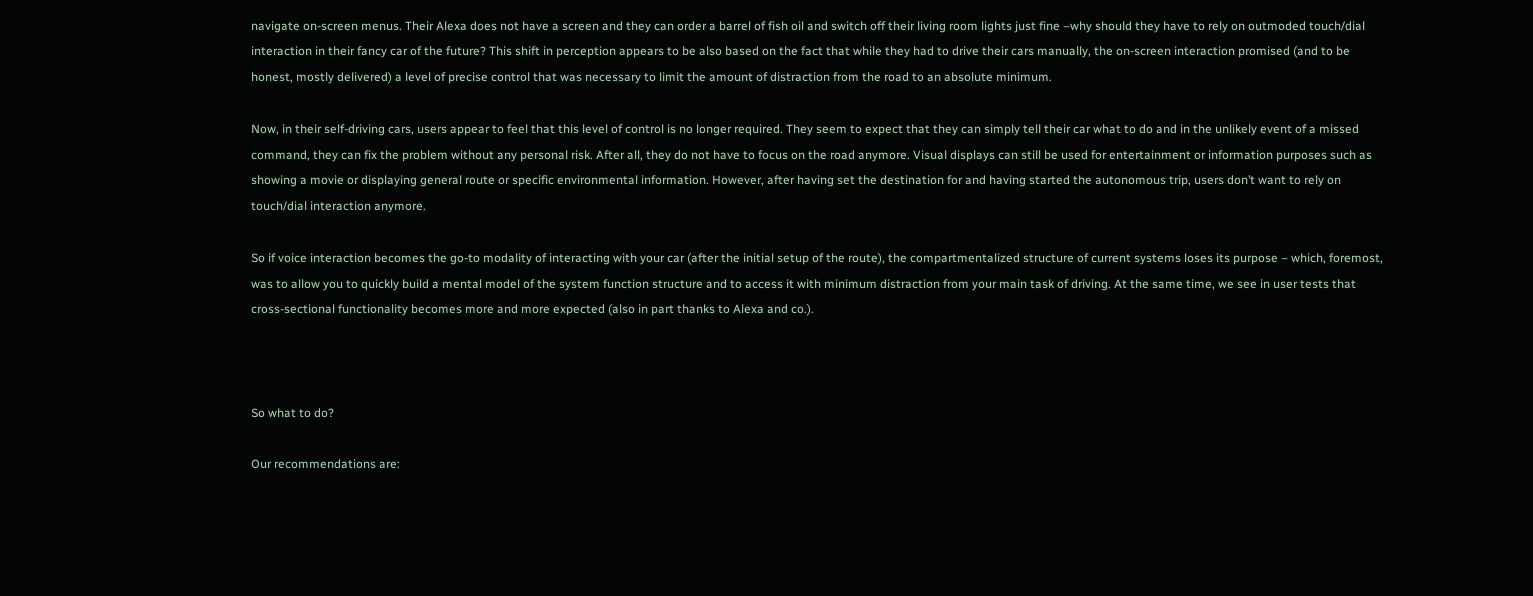navigate on-screen menus. Their Alexa does not have a screen and they can order a barrel of fish oil and switch off their living room lights just fine –why should they have to rely on outmoded touch/dial interaction in their fancy car of the future? This shift in perception appears to be also based on the fact that while they had to drive their cars manually, the on-screen interaction promised (and to be honest, mostly delivered) a level of precise control that was necessary to limit the amount of distraction from the road to an absolute minimum.

Now, in their self-driving cars, users appear to feel that this level of control is no longer required. They seem to expect that they can simply tell their car what to do and in the unlikely event of a missed command, they can fix the problem without any personal risk. After all, they do not have to focus on the road anymore. Visual displays can still be used for entertainment or information purposes such as showing a movie or displaying general route or specific environmental information. However, after having set the destination for and having started the autonomous trip, users don’t want to rely on touch/dial interaction anymore.

So if voice interaction becomes the go-to modality of interacting with your car (after the initial setup of the route), the compartmentalized structure of current systems loses its purpose – which, foremost, was to allow you to quickly build a mental model of the system function structure and to access it with minimum distraction from your main task of driving. At the same time, we see in user tests that cross-sectional functionality becomes more and more expected (also in part thanks to Alexa and co.).



So what to do?

Our recommendations are: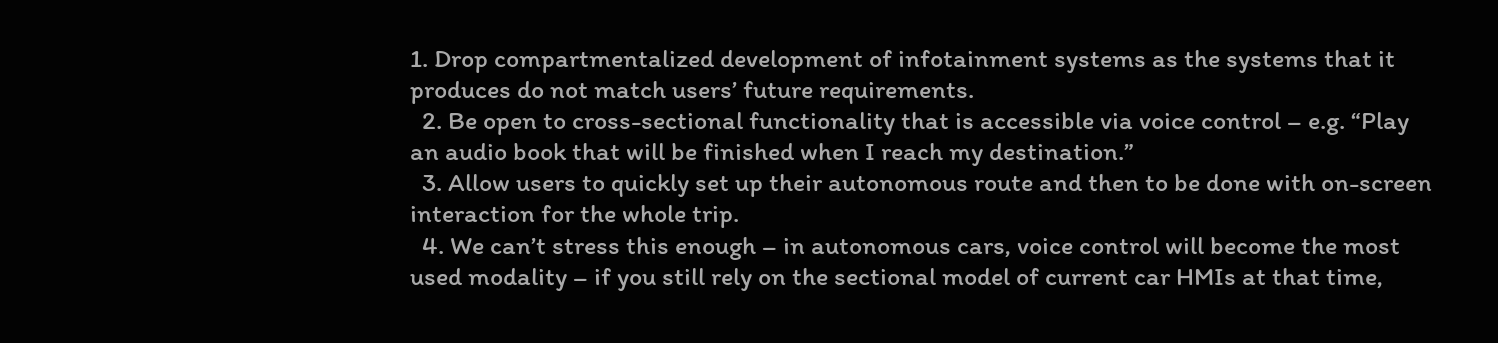1. Drop compartmentalized development of infotainment systems as the systems that it produces do not match users’ future requirements.
  2. Be open to cross-sectional functionality that is accessible via voice control – e.g. “Play an audio book that will be finished when I reach my destination.”
  3. Allow users to quickly set up their autonomous route and then to be done with on-screen interaction for the whole trip.
  4. We can’t stress this enough – in autonomous cars, voice control will become the most used modality – if you still rely on the sectional model of current car HMIs at that time,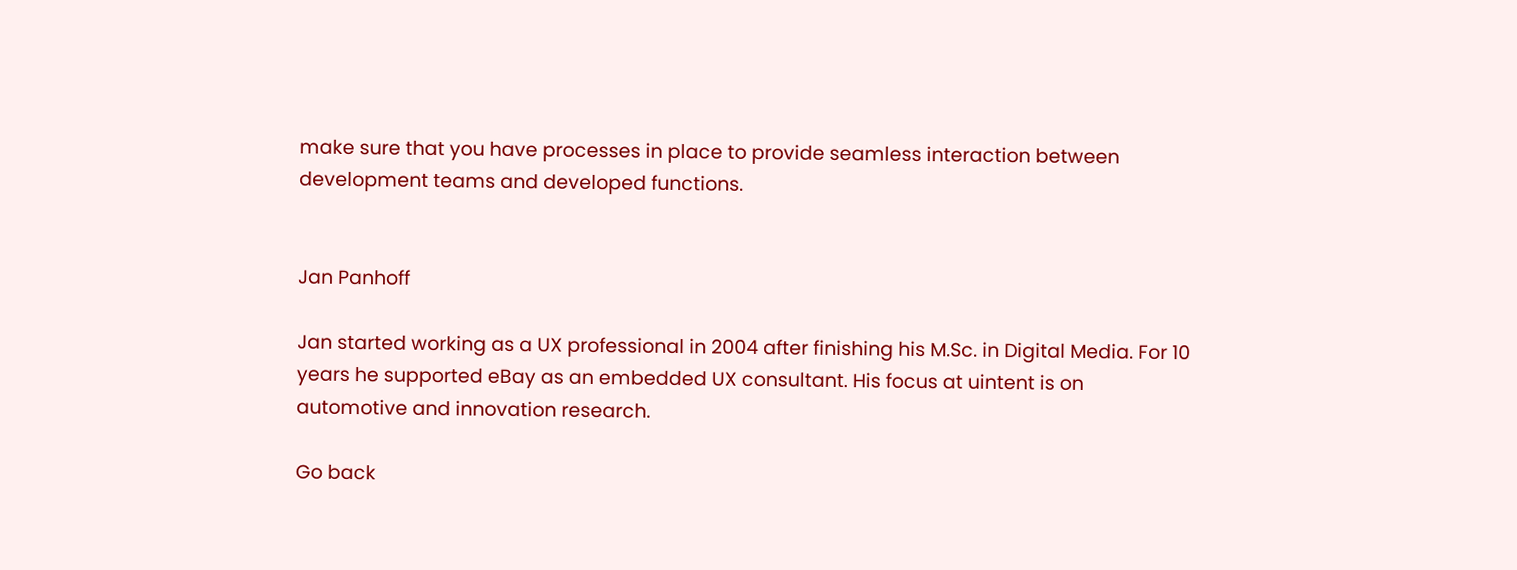make sure that you have processes in place to provide seamless interaction between development teams and developed functions.


Jan Panhoff

Jan started working as a UX professional in 2004 after finishing his M.Sc. in Digital Media. For 10 years he supported eBay as an embedded UX consultant. His focus at uintent is on automotive and innovation research.

Go back